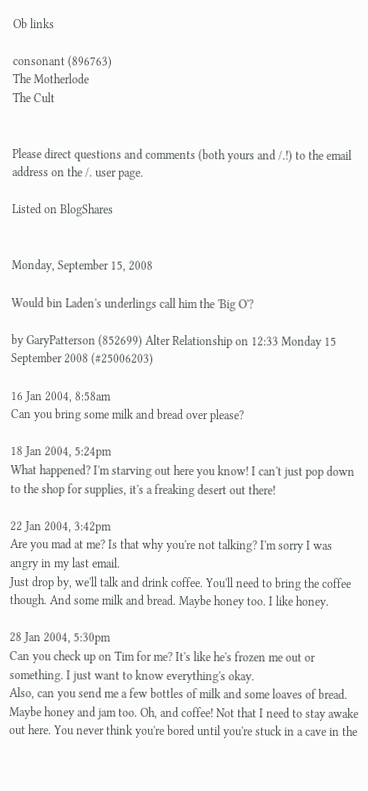Ob links

consonant (896763)
The Motherlode
The Cult


Please direct questions and comments (both yours and /.!) to the email address on the /. user page.

Listed on BlogShares


Monday, September 15, 2008

Would bin Laden's underlings call him the 'Big O'?

by GaryPatterson (852699) Alter Relationship on 12:33 Monday 15 September 2008 (#25006203)

16 Jan 2004, 8:58am
Can you bring some milk and bread over please?

18 Jan 2004, 5:24pm
What happened? I'm starving out here you know! I can't just pop down to the shop for supplies, it's a freaking desert out there!

22 Jan 2004, 3:42pm
Are you mad at me? Is that why you're not talking? I'm sorry I was angry in my last email.
Just drop by, we'll talk and drink coffee. You'll need to bring the coffee though. And some milk and bread. Maybe honey too. I like honey.

28 Jan 2004, 5:30pm
Can you check up on Tim for me? It's like he's frozen me out or something. I just want to know everything's okay.
Also, can you send me a few bottles of milk and some loaves of bread. Maybe honey and jam too. Oh, and coffee! Not that I need to stay awake out here. You never think you're bored until you're stuck in a cave in the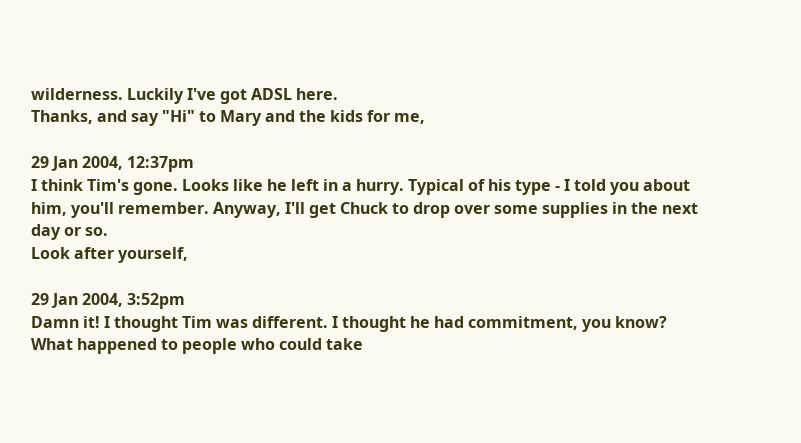wilderness. Luckily I've got ADSL here.
Thanks, and say "Hi" to Mary and the kids for me,

29 Jan 2004, 12:37pm
I think Tim's gone. Looks like he left in a hurry. Typical of his type - I told you about him, you'll remember. Anyway, I'll get Chuck to drop over some supplies in the next day or so.
Look after yourself,

29 Jan 2004, 3:52pm
Damn it! I thought Tim was different. I thought he had commitment, you know? What happened to people who could take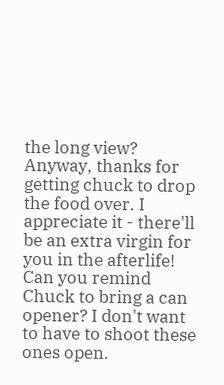the long view?
Anyway, thanks for getting chuck to drop the food over. I appreciate it - there'll be an extra virgin for you in the afterlife!
Can you remind Chuck to bring a can opener? I don't want to have to shoot these ones open.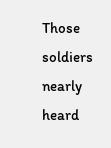Those soldiers nearly heard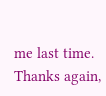me last time.
Thanks again,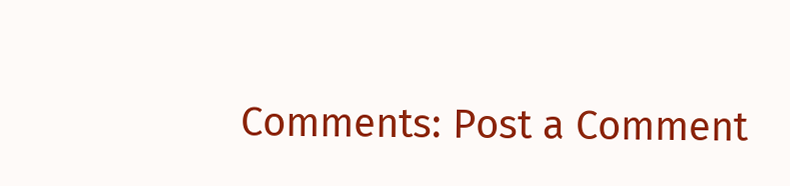Comments: Post a Comment